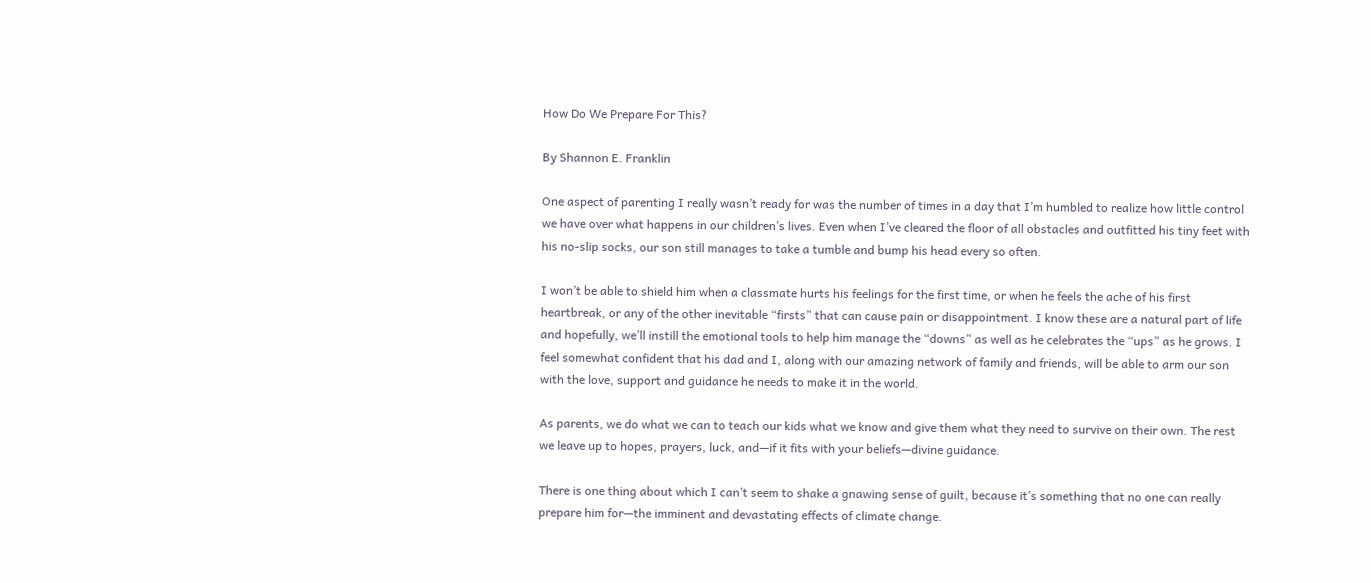How Do We Prepare For This?

By Shannon E. Franklin

One aspect of parenting I really wasn’t ready for was the number of times in a day that I’m humbled to realize how little control we have over what happens in our children’s lives. Even when I’ve cleared the floor of all obstacles and outfitted his tiny feet with his no-slip socks, our son still manages to take a tumble and bump his head every so often.

I won’t be able to shield him when a classmate hurts his feelings for the first time, or when he feels the ache of his first heartbreak, or any of the other inevitable “firsts” that can cause pain or disappointment. I know these are a natural part of life and hopefully, we’ll instill the emotional tools to help him manage the “downs” as well as he celebrates the “ups” as he grows. I feel somewhat confident that his dad and I, along with our amazing network of family and friends, will be able to arm our son with the love, support and guidance he needs to make it in the world.

As parents, we do what we can to teach our kids what we know and give them what they need to survive on their own. The rest we leave up to hopes, prayers, luck, and—if it fits with your beliefs—divine guidance.

There is one thing about which I can’t seem to shake a gnawing sense of guilt, because it’s something that no one can really prepare him for—the imminent and devastating effects of climate change.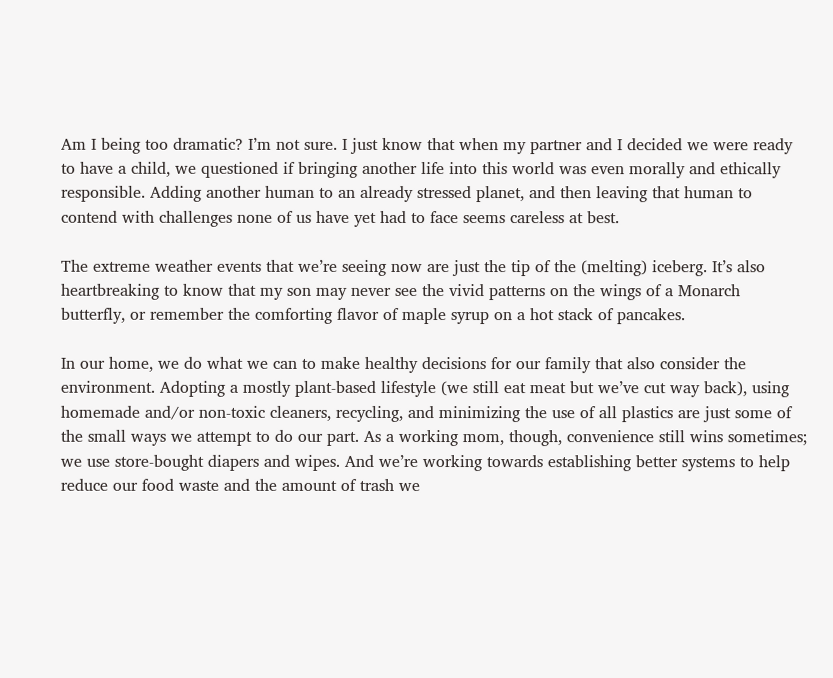Am I being too dramatic? I’m not sure. I just know that when my partner and I decided we were ready to have a child, we questioned if bringing another life into this world was even morally and ethically responsible. Adding another human to an already stressed planet, and then leaving that human to contend with challenges none of us have yet had to face seems careless at best.

The extreme weather events that we’re seeing now are just the tip of the (melting) iceberg. It’s also heartbreaking to know that my son may never see the vivid patterns on the wings of a Monarch butterfly, or remember the comforting flavor of maple syrup on a hot stack of pancakes.

In our home, we do what we can to make healthy decisions for our family that also consider the environment. Adopting a mostly plant-based lifestyle (we still eat meat but we’ve cut way back), using homemade and/or non-toxic cleaners, recycling, and minimizing the use of all plastics are just some of the small ways we attempt to do our part. As a working mom, though, convenience still wins sometimes; we use store-bought diapers and wipes. And we’re working towards establishing better systems to help reduce our food waste and the amount of trash we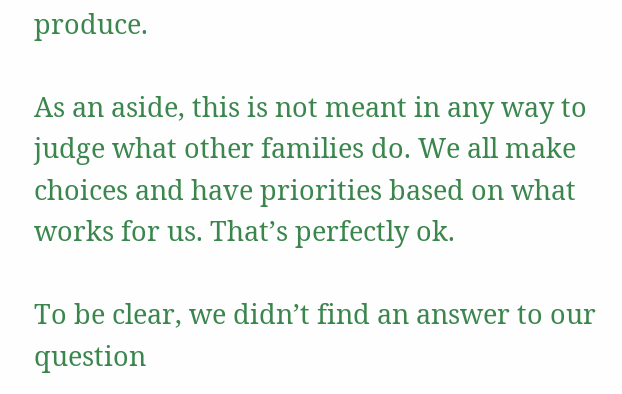produce.

As an aside, this is not meant in any way to judge what other families do. We all make choices and have priorities based on what works for us. That’s perfectly ok.

To be clear, we didn’t find an answer to our question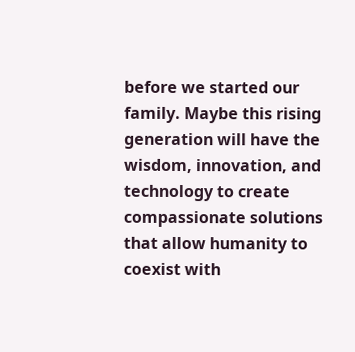before we started our family. Maybe this rising generation will have the wisdom, innovation, and technology to create compassionate solutions that allow humanity to coexist with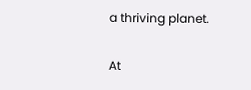a thriving planet.

At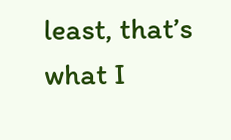least, that’s what I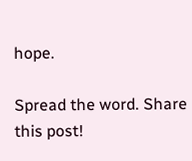hope.

Spread the word. Share this post!